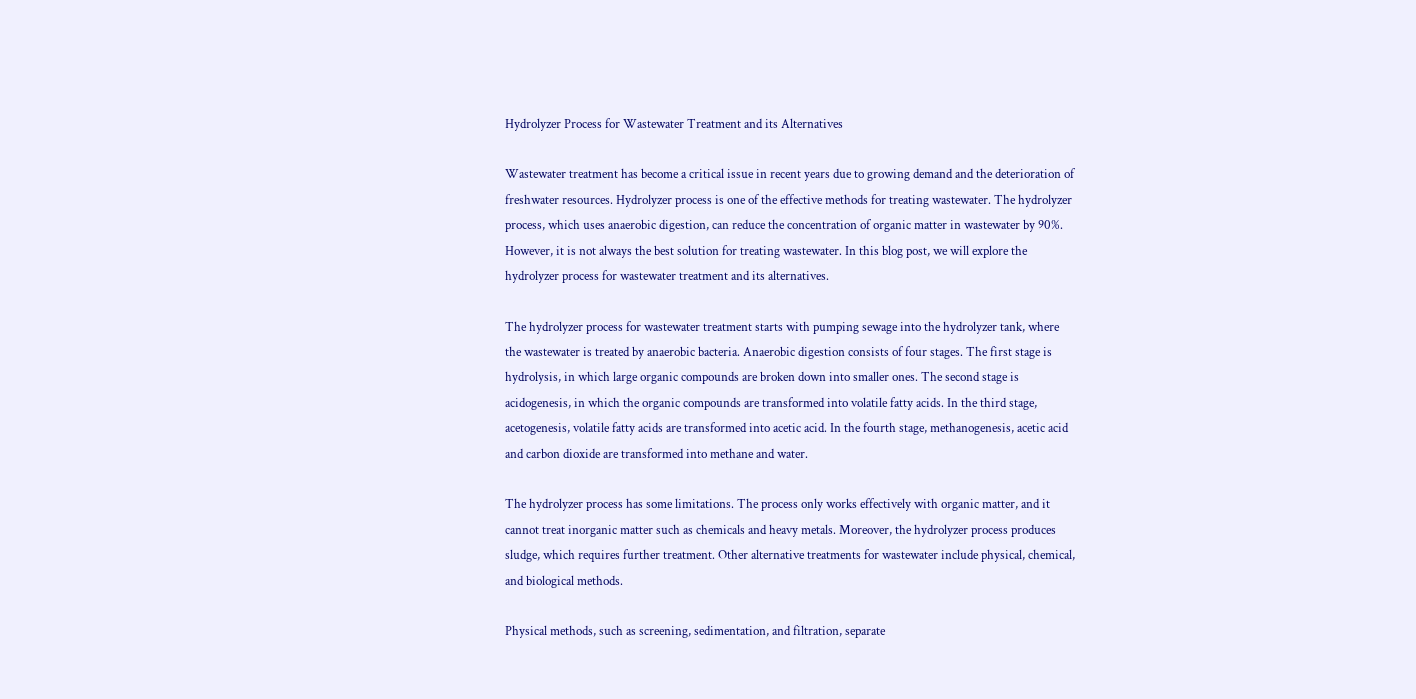Hydrolyzer Process for Wastewater Treatment and its Alternatives

Wastewater treatment has become a critical issue in recent years due to growing demand and the deterioration of freshwater resources. Hydrolyzer process is one of the effective methods for treating wastewater. The hydrolyzer process, which uses anaerobic digestion, can reduce the concentration of organic matter in wastewater by 90%. However, it is not always the best solution for treating wastewater. In this blog post, we will explore the hydrolyzer process for wastewater treatment and its alternatives.

The hydrolyzer process for wastewater treatment starts with pumping sewage into the hydrolyzer tank, where the wastewater is treated by anaerobic bacteria. Anaerobic digestion consists of four stages. The first stage is hydrolysis, in which large organic compounds are broken down into smaller ones. The second stage is acidogenesis, in which the organic compounds are transformed into volatile fatty acids. In the third stage, acetogenesis, volatile fatty acids are transformed into acetic acid. In the fourth stage, methanogenesis, acetic acid and carbon dioxide are transformed into methane and water.

The hydrolyzer process has some limitations. The process only works effectively with organic matter, and it cannot treat inorganic matter such as chemicals and heavy metals. Moreover, the hydrolyzer process produces sludge, which requires further treatment. Other alternative treatments for wastewater include physical, chemical, and biological methods.

Physical methods, such as screening, sedimentation, and filtration, separate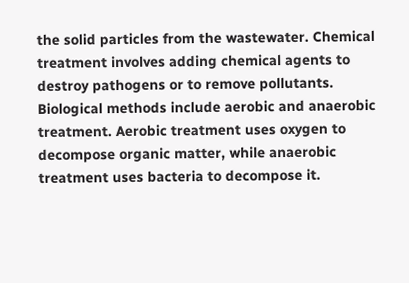the solid particles from the wastewater. Chemical treatment involves adding chemical agents to destroy pathogens or to remove pollutants. Biological methods include aerobic and anaerobic treatment. Aerobic treatment uses oxygen to decompose organic matter, while anaerobic treatment uses bacteria to decompose it.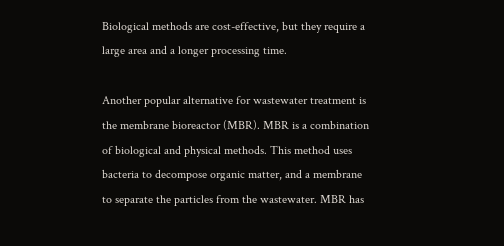Biological methods are cost-effective, but they require a large area and a longer processing time.

Another popular alternative for wastewater treatment is the membrane bioreactor (MBR). MBR is a combination of biological and physical methods. This method uses bacteria to decompose organic matter, and a membrane to separate the particles from the wastewater. MBR has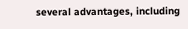several advantages, including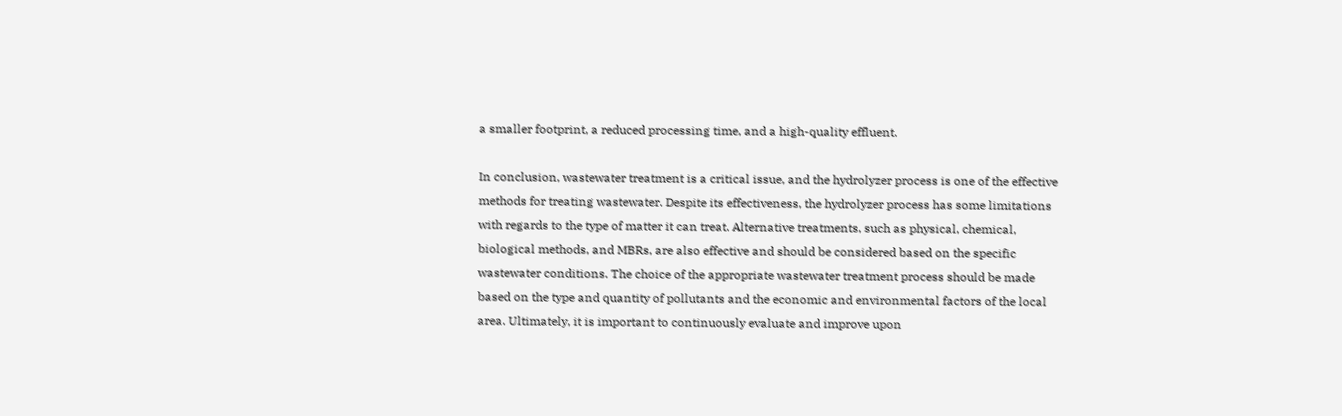a smaller footprint, a reduced processing time, and a high-quality effluent.

In conclusion, wastewater treatment is a critical issue, and the hydrolyzer process is one of the effective methods for treating wastewater. Despite its effectiveness, the hydrolyzer process has some limitations with regards to the type of matter it can treat. Alternative treatments, such as physical, chemical, biological methods, and MBRs, are also effective and should be considered based on the specific wastewater conditions. The choice of the appropriate wastewater treatment process should be made based on the type and quantity of pollutants and the economic and environmental factors of the local area. Ultimately, it is important to continuously evaluate and improve upon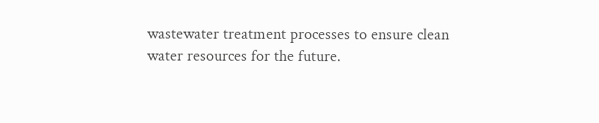wastewater treatment processes to ensure clean water resources for the future.